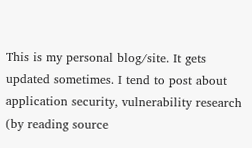This is my personal blog/site. It gets updated sometimes. I tend to post about application security, vulnerability research (by reading source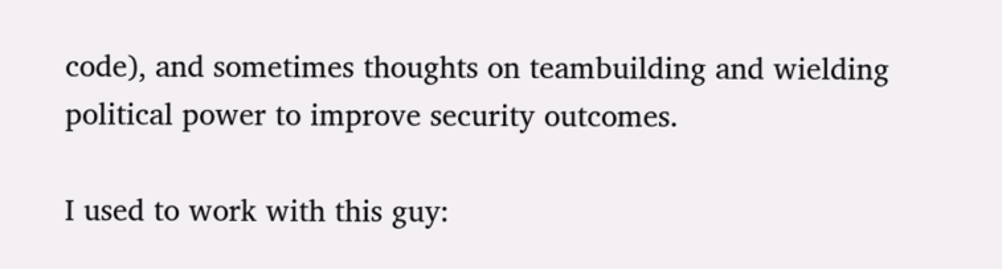code), and sometimes thoughts on teambuilding and wielding political power to improve security outcomes.

I used to work with this guy: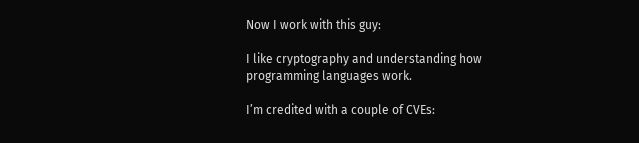Now I work with this guy:

I like cryptography and understanding how programming languages work.

I’m credited with a couple of CVEs: